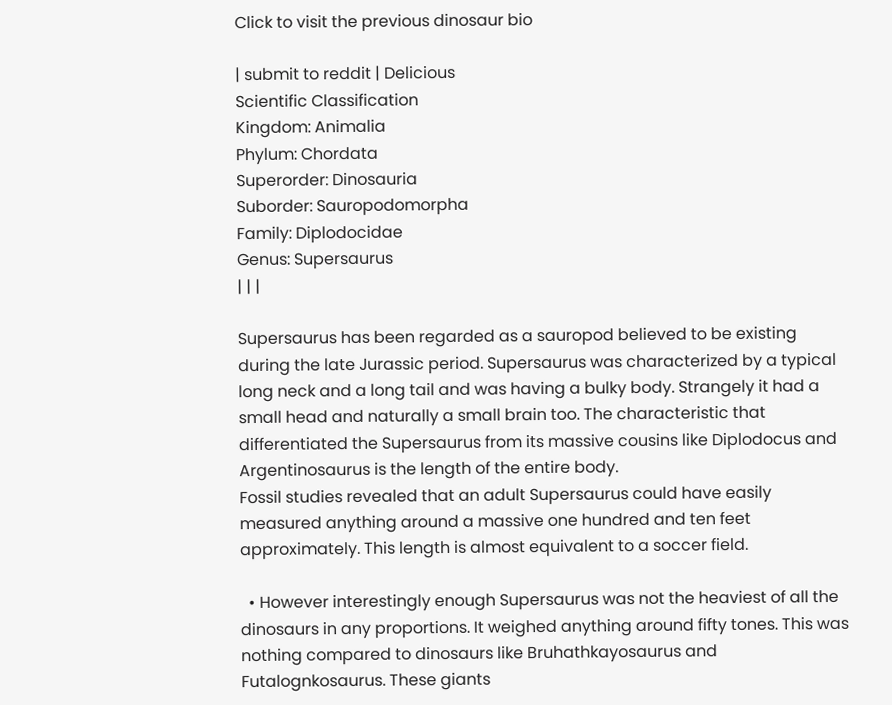Click to visit the previous dinosaur bio

| submit to reddit | Delicious
Scientific Classification
Kingdom: Animalia
Phylum: Chordata
Superorder: Dinosauria
Suborder: Sauropodomorpha
Family: Diplodocidae
Genus: Supersaurus
| | |

Supersaurus has been regarded as a sauropod believed to be existing during the late Jurassic period. Supersaurus was characterized by a typical long neck and a long tail and was having a bulky body. Strangely it had a small head and naturally a small brain too. The characteristic that differentiated the Supersaurus from its massive cousins like Diplodocus and Argentinosaurus is the length of the entire body.
Fossil studies revealed that an adult Supersaurus could have easily measured anything around a massive one hundred and ten feet approximately. This length is almost equivalent to a soccer field.

  • However interestingly enough Supersaurus was not the heaviest of all the dinosaurs in any proportions. It weighed anything around fifty tones. This was nothing compared to dinosaurs like Bruhathkayosaurus and Futalognkosaurus. These giants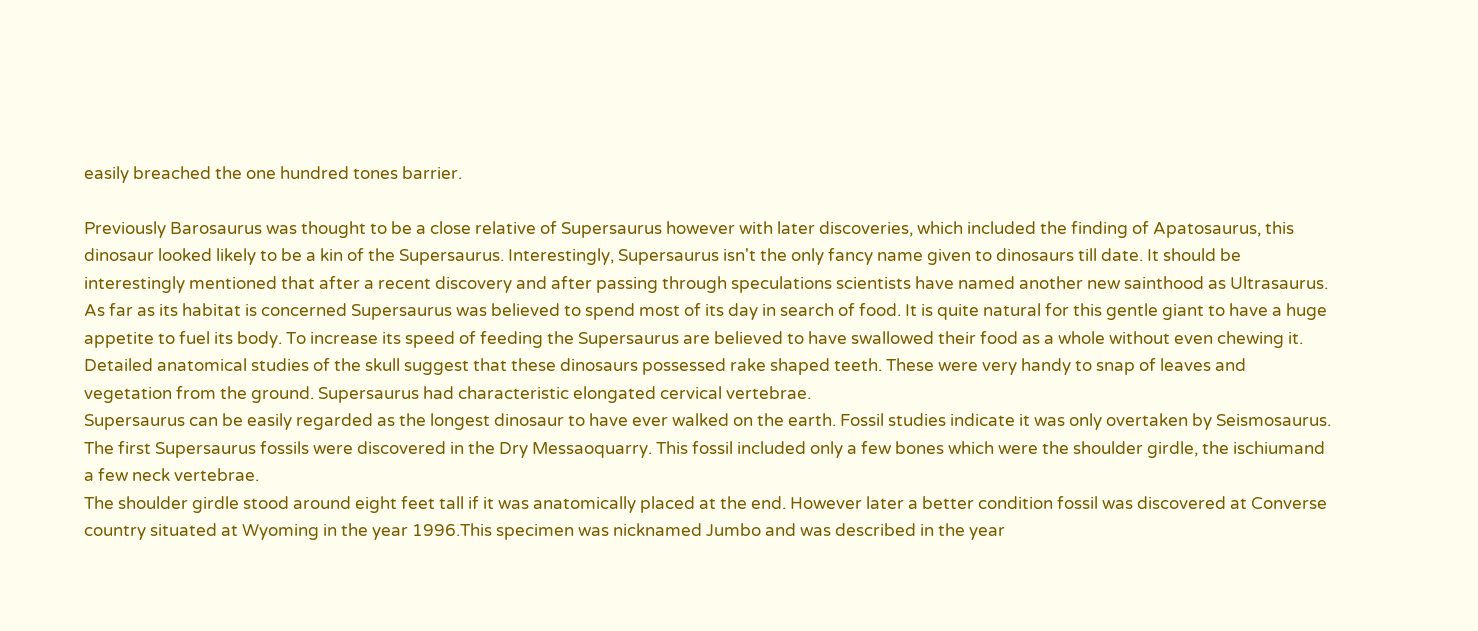easily breached the one hundred tones barrier.

Previously Barosaurus was thought to be a close relative of Supersaurus however with later discoveries, which included the finding of Apatosaurus, this dinosaur looked likely to be a kin of the Supersaurus. Interestingly, Supersaurus isn't the only fancy name given to dinosaurs till date. It should be interestingly mentioned that after a recent discovery and after passing through speculations scientists have named another new sainthood as Ultrasaurus.
As far as its habitat is concerned Supersaurus was believed to spend most of its day in search of food. It is quite natural for this gentle giant to have a huge appetite to fuel its body. To increase its speed of feeding the Supersaurus are believed to have swallowed their food as a whole without even chewing it. Detailed anatomical studies of the skull suggest that these dinosaurs possessed rake shaped teeth. These were very handy to snap of leaves and vegetation from the ground. Supersaurus had characteristic elongated cervical vertebrae.
Supersaurus can be easily regarded as the longest dinosaur to have ever walked on the earth. Fossil studies indicate it was only overtaken by Seismosaurus. The first Supersaurus fossils were discovered in the Dry Messaoquarry. This fossil included only a few bones which were the shoulder girdle, the ischiumand a few neck vertebrae.
The shoulder girdle stood around eight feet tall if it was anatomically placed at the end. However later a better condition fossil was discovered at Converse country situated at Wyoming in the year 1996.This specimen was nicknamed Jumbo and was described in the year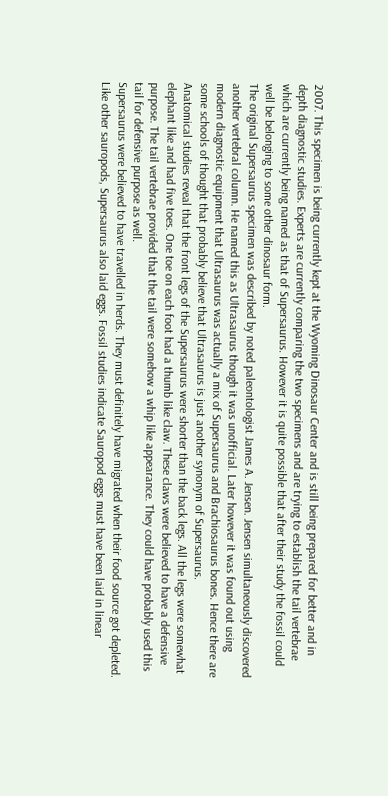2007. This specimen is being currently kept at the Wyoming Dinosaur Center and is still being prepared for better and in depth diagnostic studies. Experts are currently comparing the two specimens and are trying to establish the tail vertebrae which are currently being named as that of Supersaurus. However it is quite possible that after their study the fossil could well be belonging to some other dinosaur form.
The original Supersaurus specimen was described by noted paleontologist James A. Jensen. Jensen simultaneously discovered another vertebral column. He named this as Ultrasaurus though it was unofficial. Later however it was found out using modern diagnostic equipment that Ultrasaurus was actually a mix of Supersaurus and Brachiosaurus bones. Hence there are some schools of thought that probably believe that Ultrasaurus is just another synonym of Supersaurus.
Anatomical studies reveal that the front legs of the Supersaurus were shorter than the back legs. All the legs were somewhat elephant like and had five toes. One toe on each foot had a thumb like claw. These claws were believed to have a defensive purpose. The tail vertebrae provided that the tail were somehow a whip like appearance. They could have probably used this tail for defensive purpose as well.
Supersaurus were believed to have travelled in herds. They must definitely have migrated when their food source got depleted. Like other sauropods, Supersaurus also laid eggs. Fossil studies indicate Sauropod eggs must have been laid in linear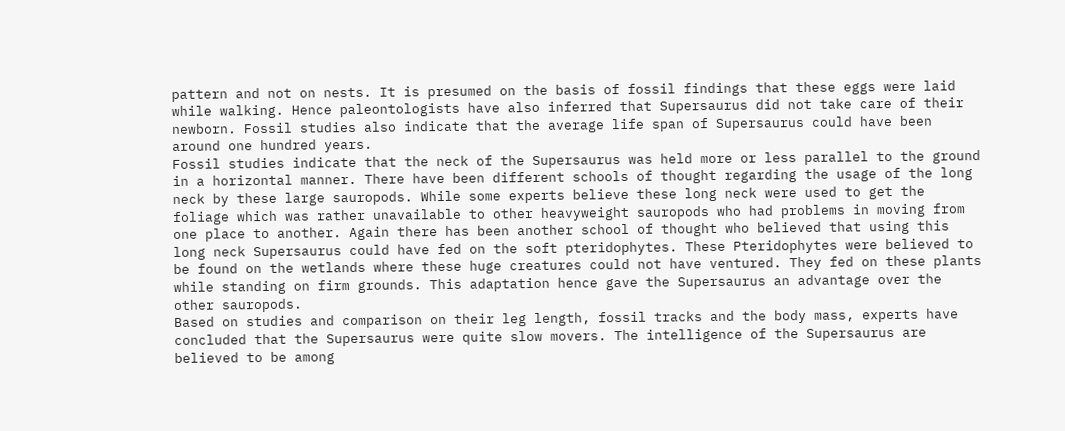pattern and not on nests. It is presumed on the basis of fossil findings that these eggs were laid while walking. Hence paleontologists have also inferred that Supersaurus did not take care of their newborn. Fossil studies also indicate that the average life span of Supersaurus could have been around one hundred years.
Fossil studies indicate that the neck of the Supersaurus was held more or less parallel to the ground in a horizontal manner. There have been different schools of thought regarding the usage of the long neck by these large sauropods. While some experts believe these long neck were used to get the foliage which was rather unavailable to other heavyweight sauropods who had problems in moving from one place to another. Again there has been another school of thought who believed that using this long neck Supersaurus could have fed on the soft pteridophytes. These Pteridophytes were believed to be found on the wetlands where these huge creatures could not have ventured. They fed on these plants while standing on firm grounds. This adaptation hence gave the Supersaurus an advantage over the other sauropods.
Based on studies and comparison on their leg length, fossil tracks and the body mass, experts have concluded that the Supersaurus were quite slow movers. The intelligence of the Supersaurus are believed to be among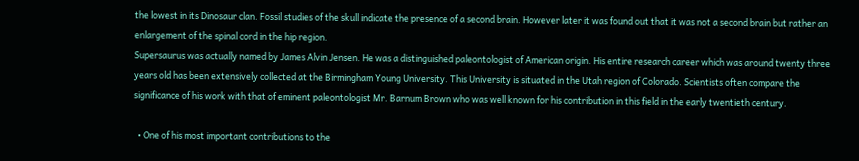the lowest in its Dinosaur clan. Fossil studies of the skull indicate the presence of a second brain. However later it was found out that it was not a second brain but rather an enlargement of the spinal cord in the hip region.
Supersaurus was actually named by James Alvin Jensen. He was a distinguished paleontologist of American origin. His entire research career which was around twenty three years old has been extensively collected at the Birmingham Young University. This University is situated in the Utah region of Colorado. Scientists often compare the significance of his work with that of eminent paleontologist Mr. Barnum Brown who was well known for his contribution in this field in the early twentieth century.

  • One of his most important contributions to the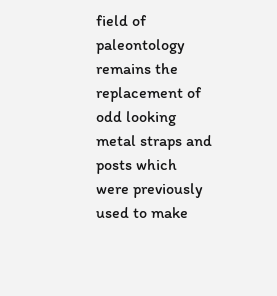field of paleontology remains the replacement of odd looking metal straps and posts which were previously used to make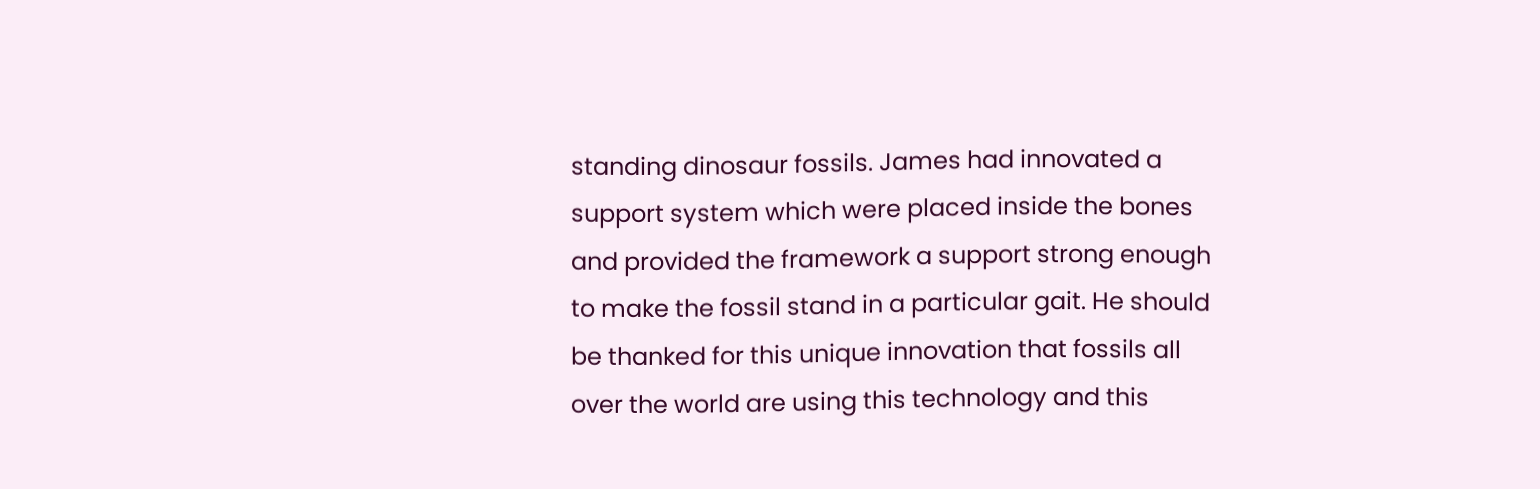standing dinosaur fossils. James had innovated a support system which were placed inside the bones and provided the framework a support strong enough to make the fossil stand in a particular gait. He should be thanked for this unique innovation that fossils all over the world are using this technology and this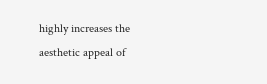highly increases the aesthetic appeal of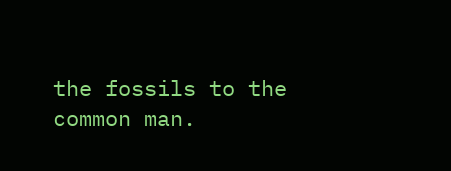the fossils to the common man.